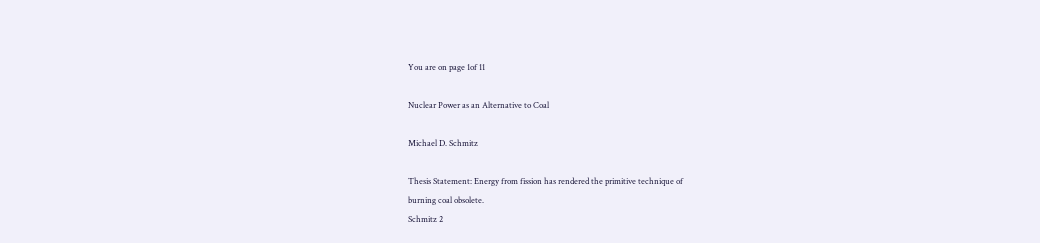You are on page 1of 11

Nuclear Power as an Alternative to Coal

Michael D. Schmitz

Thesis Statement: Energy from fission has rendered the primitive technique of
burning coal obsolete.
Schmitz 2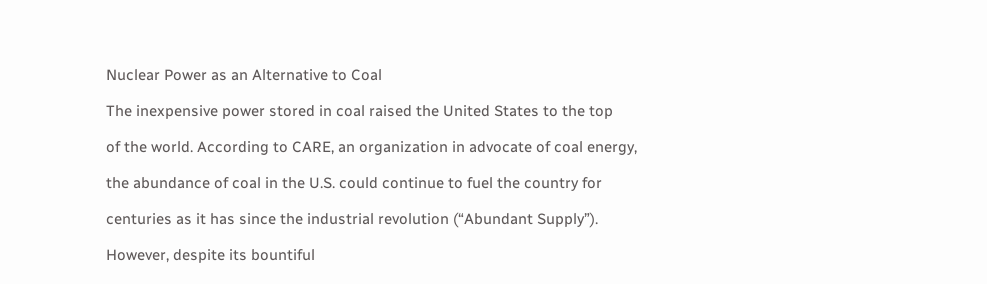Nuclear Power as an Alternative to Coal

The inexpensive power stored in coal raised the United States to the top

of the world. According to CARE, an organization in advocate of coal energy,

the abundance of coal in the U.S. could continue to fuel the country for

centuries as it has since the industrial revolution (“Abundant Supply”).

However, despite its bountiful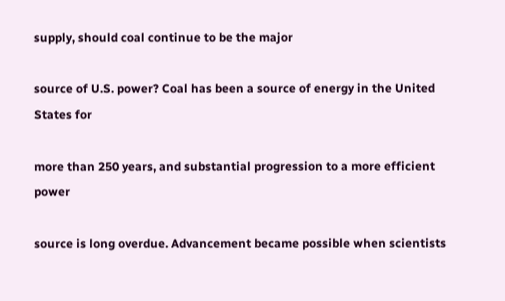supply, should coal continue to be the major

source of U.S. power? Coal has been a source of energy in the United States for

more than 250 years, and substantial progression to a more efficient power

source is long overdue. Advancement became possible when scientists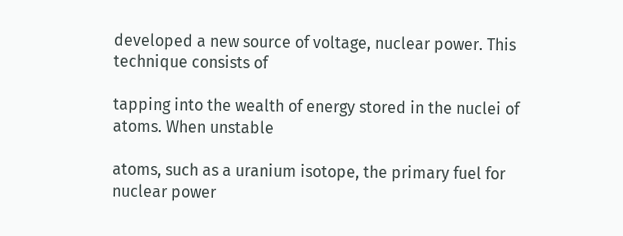developed a new source of voltage, nuclear power. This technique consists of

tapping into the wealth of energy stored in the nuclei of atoms. When unstable

atoms, such as a uranium isotope, the primary fuel for nuclear power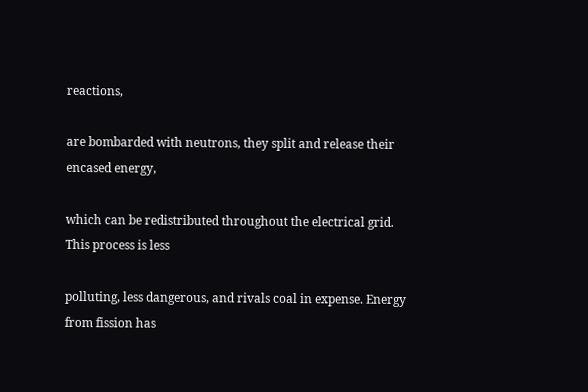reactions,

are bombarded with neutrons, they split and release their encased energy,

which can be redistributed throughout the electrical grid. This process is less

polluting, less dangerous, and rivals coal in expense. Energy from fission has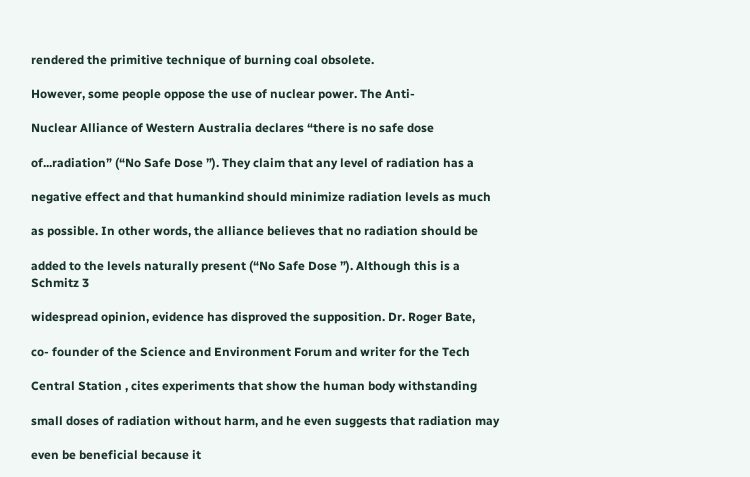rendered the primitive technique of burning coal obsolete.

However, some people oppose the use of nuclear power. The Anti-

Nuclear Alliance of Western Australia declares “there is no safe dose

of...radiation” (“No Safe Dose ”). They claim that any level of radiation has a

negative effect and that humankind should minimize radiation levels as much

as possible. In other words, the alliance believes that no radiation should be

added to the levels naturally present (“No Safe Dose ”). Although this is a
Schmitz 3

widespread opinion, evidence has disproved the supposition. Dr. Roger Bate,

co- founder of the Science and Environment Forum and writer for the Tech

Central Station , cites experiments that show the human body withstanding

small doses of radiation without harm, and he even suggests that radiation may

even be beneficial because it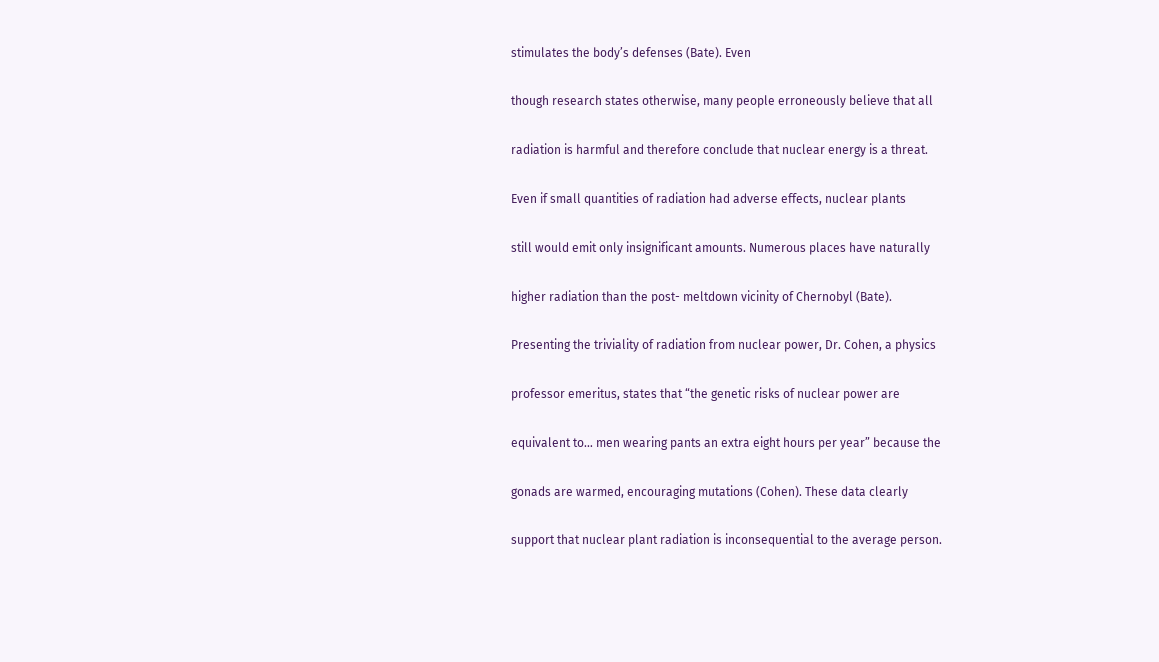stimulates the body’s defenses (Bate). Even

though research states otherwise, many people erroneously believe that all

radiation is harmful and therefore conclude that nuclear energy is a threat.

Even if small quantities of radiation had adverse effects, nuclear plants

still would emit only insignificant amounts. Numerous places have naturally

higher radiation than the post- meltdown vicinity of Chernobyl (Bate).

Presenting the triviality of radiation from nuclear power, Dr. Cohen, a physics

professor emeritus, states that “the genetic risks of nuclear power are

equivalent to… men wearing pants an extra eight hours per year” because the

gonads are warmed, encouraging mutations (Cohen). These data clearly

support that nuclear plant radiation is inconsequential to the average person.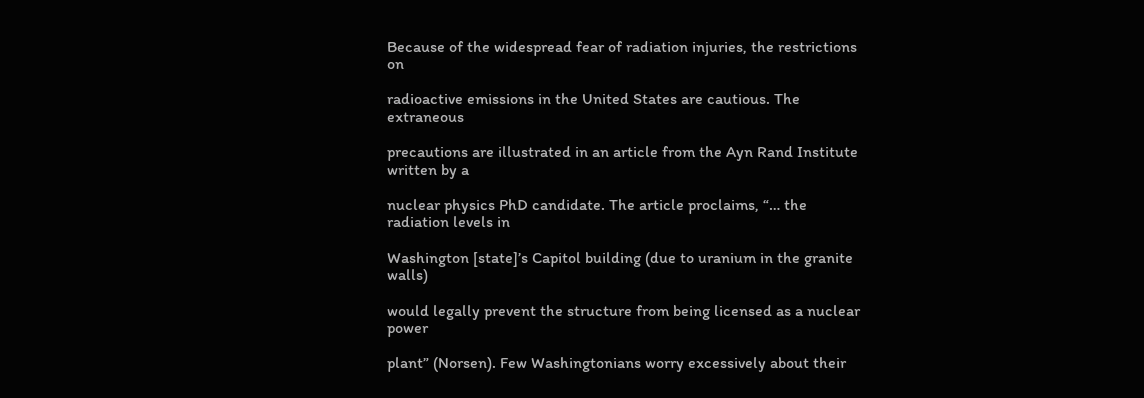Because of the widespread fear of radiation injuries, the restrictions on

radioactive emissions in the United States are cautious. The extraneous

precautions are illustrated in an article from the Ayn Rand Institute written by a

nuclear physics PhD candidate. The article proclaims, “… the radiation levels in

Washington [state]’s Capitol building (due to uranium in the granite walls)

would legally prevent the structure from being licensed as a nuclear power

plant” (Norsen). Few Washingtonians worry excessively about their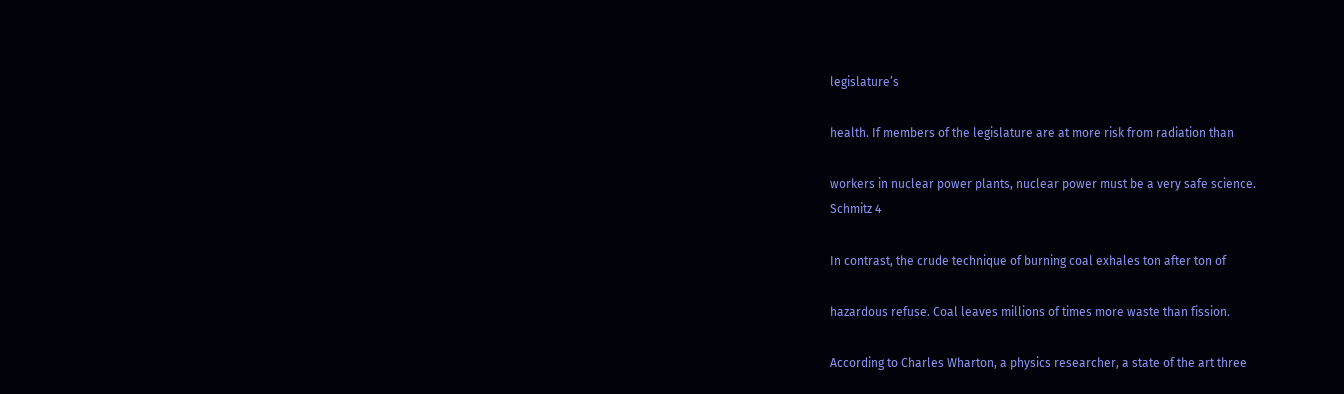legislature’s

health. If members of the legislature are at more risk from radiation than

workers in nuclear power plants, nuclear power must be a very safe science.
Schmitz 4

In contrast, the crude technique of burning coal exhales ton after ton of

hazardous refuse. Coal leaves millions of times more waste than fission.

According to Charles Wharton, a physics researcher, a state of the art three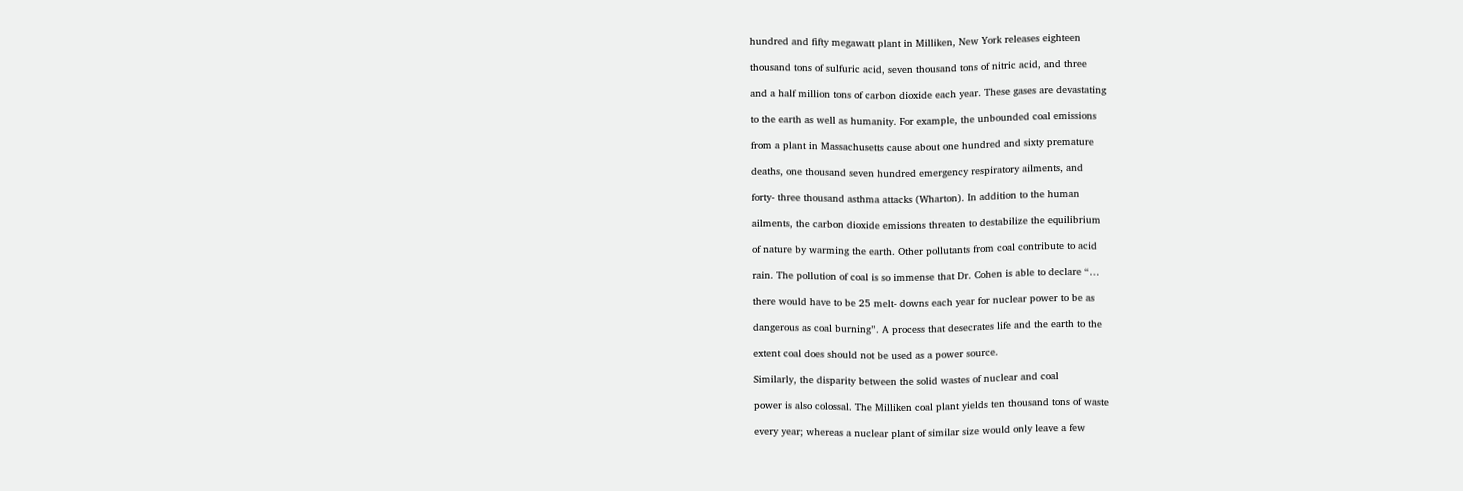hundred and fifty megawatt plant in Milliken, New York releases eighteen

thousand tons of sulfuric acid, seven thousand tons of nitric acid, and three

and a half million tons of carbon dioxide each year. These gases are devastating

to the earth as well as humanity. For example, the unbounded coal emissions

from a plant in Massachusetts cause about one hundred and sixty premature

deaths, one thousand seven hundred emergency respiratory ailments, and

forty- three thousand asthma attacks (Wharton). In addition to the human

ailments, the carbon dioxide emissions threaten to destabilize the equilibrium

of nature by warming the earth. Other pollutants from coal contribute to acid

rain. The pollution of coal is so immense that Dr. Cohen is able to declare “…

there would have to be 25 melt- downs each year for nuclear power to be as

dangerous as coal burning”. A process that desecrates life and the earth to the

extent coal does should not be used as a power source.

Similarly, the disparity between the solid wastes of nuclear and coal

power is also colossal. The Milliken coal plant yields ten thousand tons of waste

every year; whereas a nuclear plant of similar size would only leave a few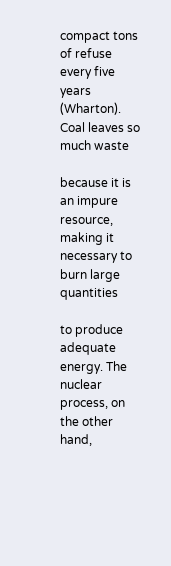compact tons of refuse every five years (Wharton). Coal leaves so much waste

because it is an impure resource, making it necessary to burn large quantities

to produce adequate energy. The nuclear process, on the other hand,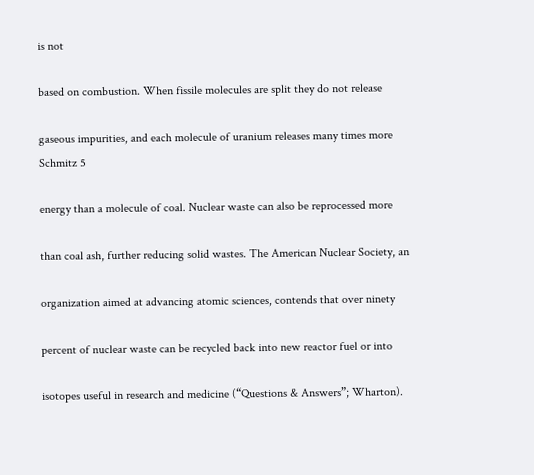is not

based on combustion. When fissile molecules are split they do not release

gaseous impurities, and each molecule of uranium releases many times more
Schmitz 5

energy than a molecule of coal. Nuclear waste can also be reprocessed more

than coal ash, further reducing solid wastes. The American Nuclear Society, an

organization aimed at advancing atomic sciences, contends that over ninety

percent of nuclear waste can be recycled back into new reactor fuel or into

isotopes useful in research and medicine (“Questions & Answers”; Wharton).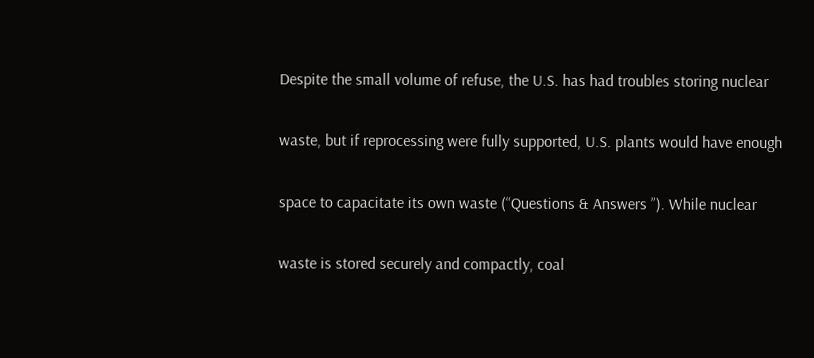Despite the small volume of refuse, the U.S. has had troubles storing nuclear

waste, but if reprocessing were fully supported, U.S. plants would have enough

space to capacitate its own waste (“Questions & Answers ”). While nuclear

waste is stored securely and compactly, coal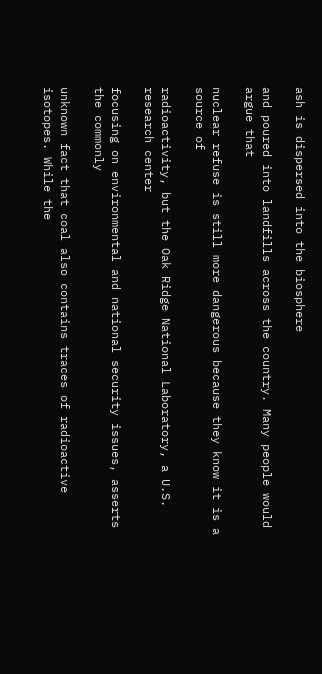ash is dispersed into the biosphere

and poured into landfills across the country. Many people would argue that

nuclear refuse is still more dangerous because they know it is a source of

radioactivity, but the Oak Ridge National Laboratory, a U.S. research center

focusing on environmental and national security issues, asserts the commonly

unknown fact that coal also contains traces of radioactive isotopes. While the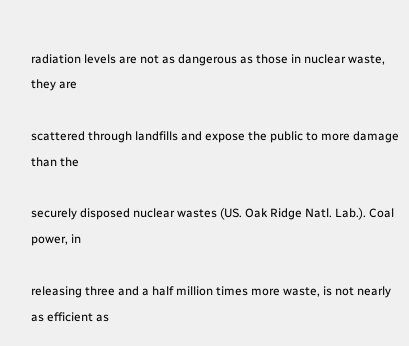radiation levels are not as dangerous as those in nuclear waste, they are

scattered through landfills and expose the public to more damage than the

securely disposed nuclear wastes (US. Oak Ridge Natl. Lab.). Coal power, in

releasing three and a half million times more waste, is not nearly as efficient as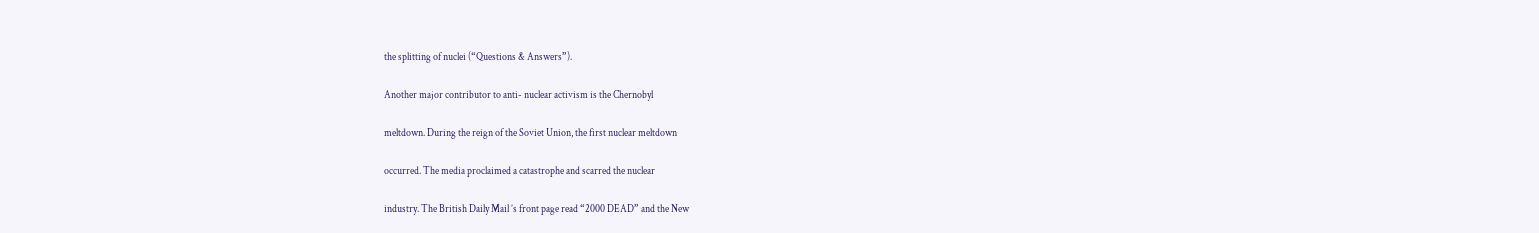the splitting of nuclei (“Questions & Answers”).

Another major contributor to anti- nuclear activism is the Chernobyl

meltdown. During the reign of the Soviet Union, the first nuclear meltdown

occurred. The media proclaimed a catastrophe and scarred the nuclear

industry. The British Daily Mail ’s front page read “2000 DEAD” and the New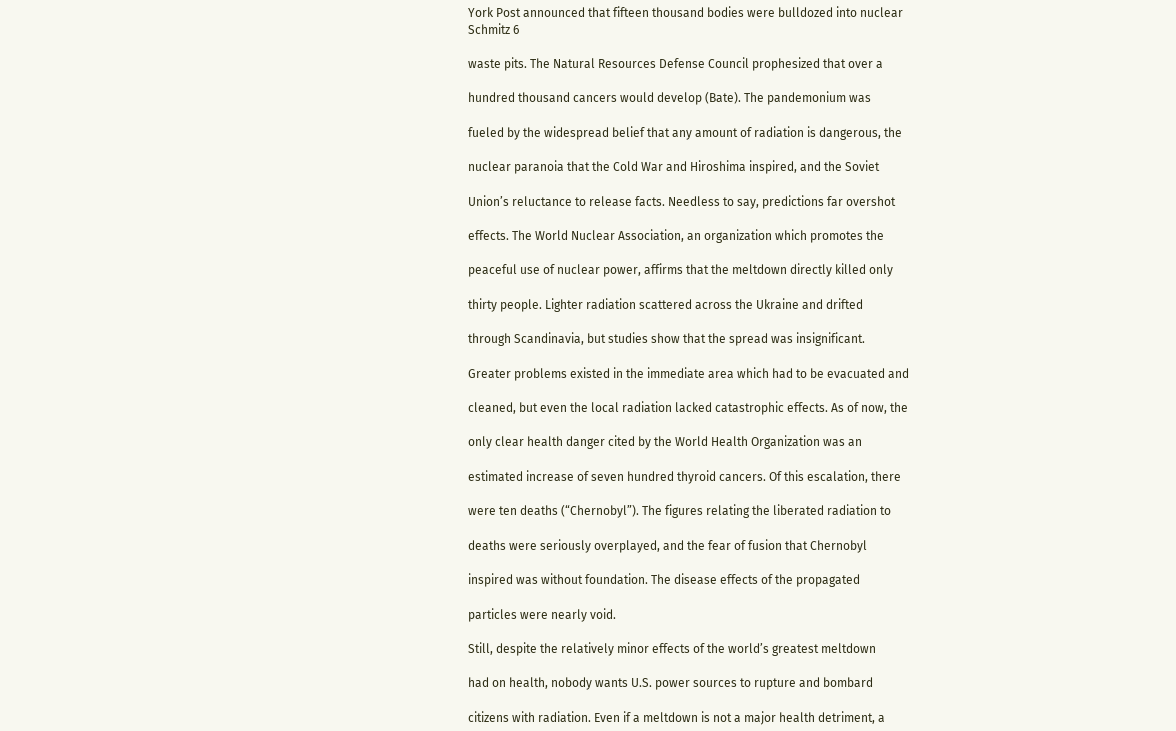York Post announced that fifteen thousand bodies were bulldozed into nuclear
Schmitz 6

waste pits. The Natural Resources Defense Council prophesized that over a

hundred thousand cancers would develop (Bate). The pandemonium was

fueled by the widespread belief that any amount of radiation is dangerous, the

nuclear paranoia that the Cold War and Hiroshima inspired, and the Soviet

Union’s reluctance to release facts. Needless to say, predictions far overshot

effects. The World Nuclear Association, an organization which promotes the

peaceful use of nuclear power, affirms that the meltdown directly killed only

thirty people. Lighter radiation scattered across the Ukraine and drifted

through Scandinavia, but studies show that the spread was insignificant.

Greater problems existed in the immediate area which had to be evacuated and

cleaned, but even the local radiation lacked catastrophic effects. As of now, the

only clear health danger cited by the World Health Organization was an

estimated increase of seven hundred thyroid cancers. Of this escalation, there

were ten deaths (“Chernobyl”). The figures relating the liberated radiation to

deaths were seriously overplayed, and the fear of fusion that Chernobyl

inspired was without foundation. The disease effects of the propagated

particles were nearly void.

Still, despite the relatively minor effects of the world’s greatest meltdown

had on health, nobody wants U.S. power sources to rupture and bombard

citizens with radiation. Even if a meltdown is not a major health detriment, a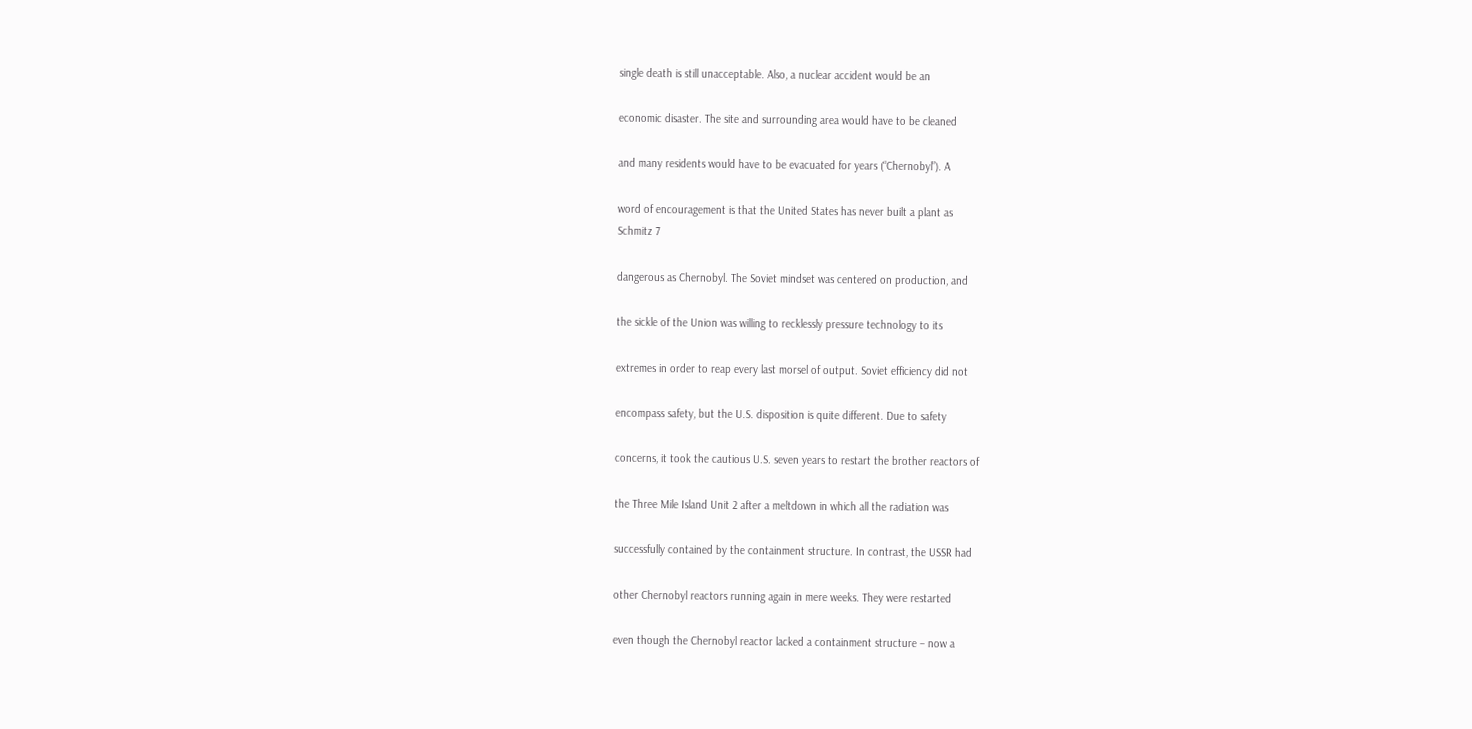single death is still unacceptable. Also, a nuclear accident would be an

economic disaster. The site and surrounding area would have to be cleaned

and many residents would have to be evacuated for years (“Chernobyl”). A

word of encouragement is that the United States has never built a plant as
Schmitz 7

dangerous as Chernobyl. The Soviet mindset was centered on production, and

the sickle of the Union was willing to recklessly pressure technology to its

extremes in order to reap every last morsel of output. Soviet efficiency did not

encompass safety, but the U.S. disposition is quite different. Due to safety

concerns, it took the cautious U.S. seven years to restart the brother reactors of

the Three Mile Island Unit 2 after a meltdown in which all the radiation was

successfully contained by the containment structure. In contrast, the USSR had

other Chernobyl reactors running again in mere weeks. They were restarted

even though the Chernobyl reactor lacked a containment structure – now a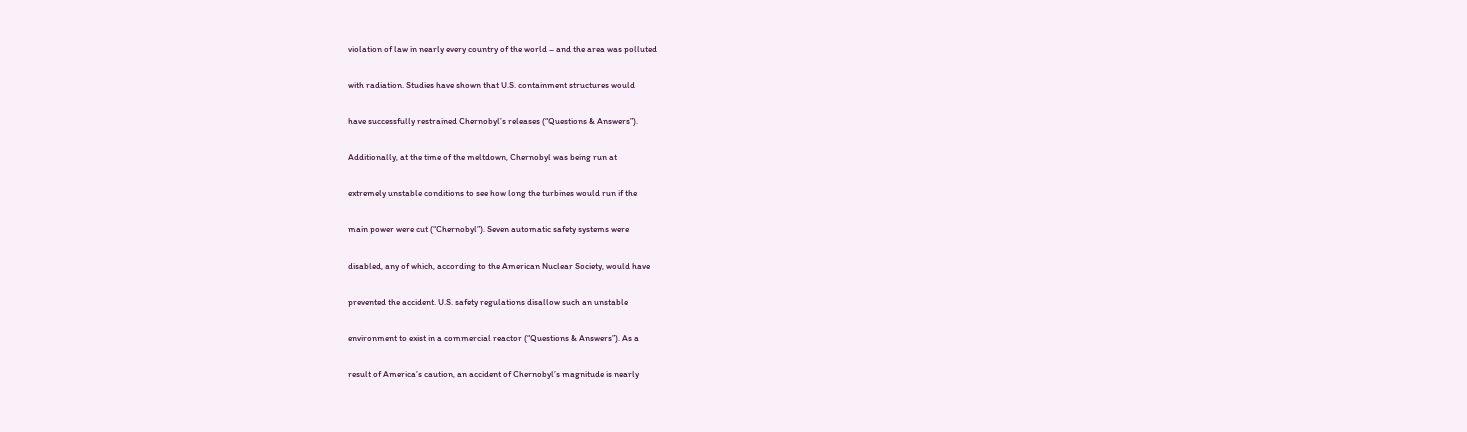violation of law in nearly every country of the world – and the area was polluted

with radiation. Studies have shown that U.S. containment structures would

have successfully restrained Chernobyl’s releases (“Questions & Answers”).

Additionally, at the time of the meltdown, Chernobyl was being run at

extremely unstable conditions to see how long the turbines would run if the

main power were cut (“Chernobyl”). Seven automatic safety systems were

disabled, any of which, according to the American Nuclear Society, would have

prevented the accident. U.S. safety regulations disallow such an unstable

environment to exist in a commercial reactor (“Questions & Answers”). As a

result of America’s caution, an accident of Chernobyl’s magnitude is nearly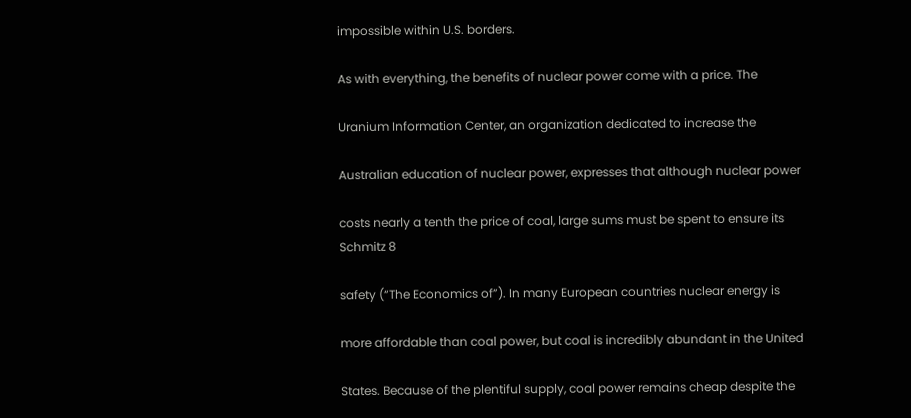impossible within U.S. borders.

As with everything, the benefits of nuclear power come with a price. The

Uranium Information Center, an organization dedicated to increase the

Australian education of nuclear power, expresses that although nuclear power

costs nearly a tenth the price of coal, large sums must be spent to ensure its
Schmitz 8

safety (“The Economics of”). In many European countries nuclear energy is

more affordable than coal power, but coal is incredibly abundant in the United

States. Because of the plentiful supply, coal power remains cheap despite the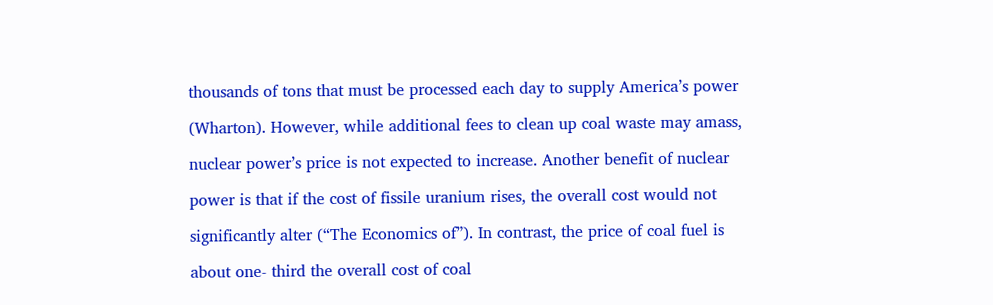thousands of tons that must be processed each day to supply America’s power

(Wharton). However, while additional fees to clean up coal waste may amass,

nuclear power’s price is not expected to increase. Another benefit of nuclear

power is that if the cost of fissile uranium rises, the overall cost would not

significantly alter (“The Economics of”). In contrast, the price of coal fuel is

about one- third the overall cost of coal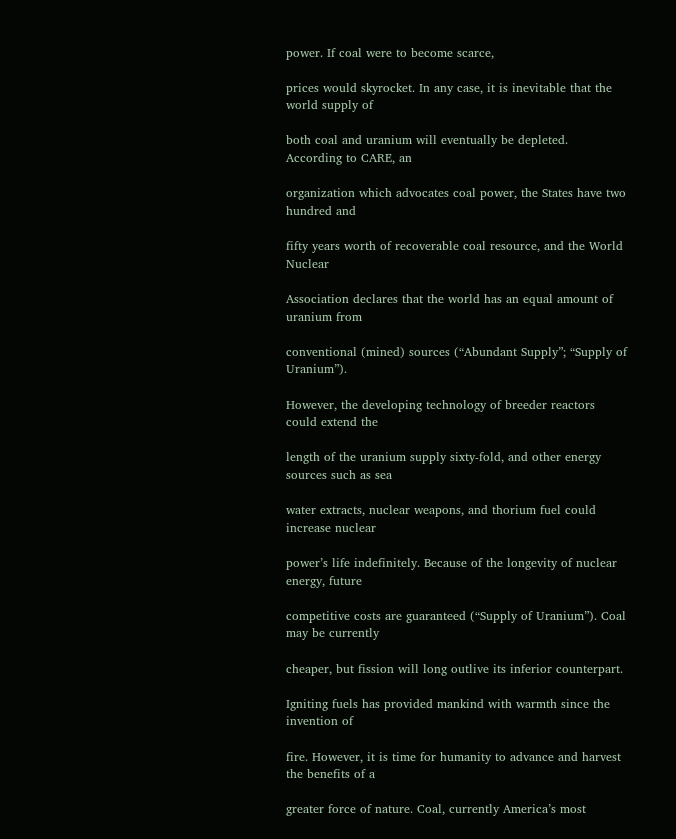power. If coal were to become scarce,

prices would skyrocket. In any case, it is inevitable that the world supply of

both coal and uranium will eventually be depleted. According to CARE, an

organization which advocates coal power, the States have two hundred and

fifty years worth of recoverable coal resource, and the World Nuclear

Association declares that the world has an equal amount of uranium from

conventional (mined) sources (“Abundant Supply”; “Supply of Uranium”).

However, the developing technology of breeder reactors could extend the

length of the uranium supply sixty-fold, and other energy sources such as sea

water extracts, nuclear weapons, and thorium fuel could increase nuclear

power’s life indefinitely. Because of the longevity of nuclear energy, future

competitive costs are guaranteed (“Supply of Uranium”). Coal may be currently

cheaper, but fission will long outlive its inferior counterpart.

Igniting fuels has provided mankind with warmth since the invention of

fire. However, it is time for humanity to advance and harvest the benefits of a

greater force of nature. Coal, currently America’s most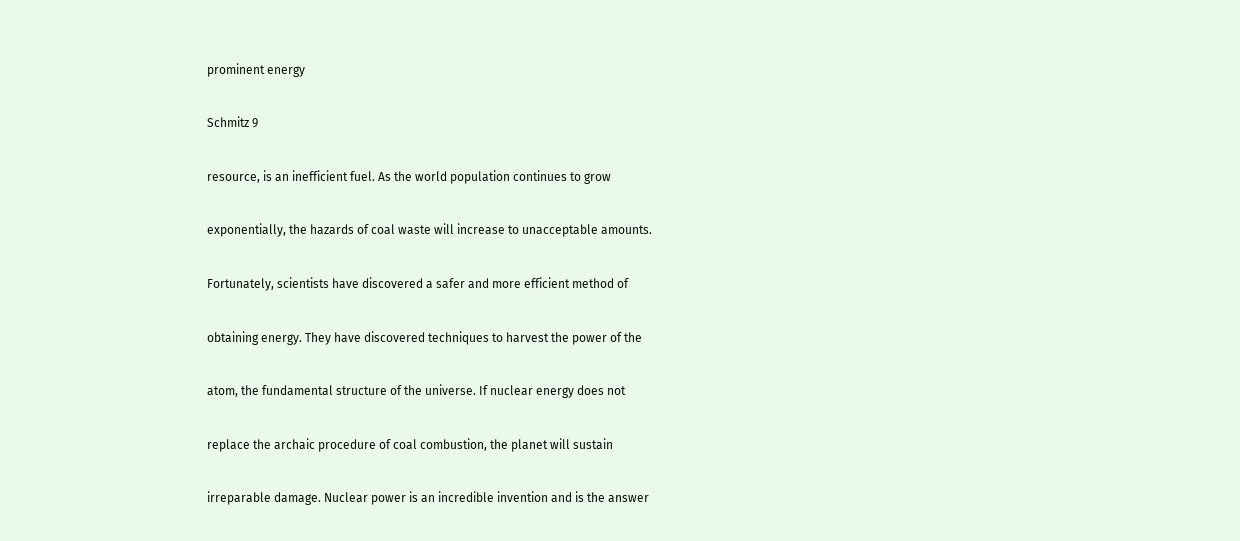prominent energy

Schmitz 9

resource, is an inefficient fuel. As the world population continues to grow

exponentially, the hazards of coal waste will increase to unacceptable amounts.

Fortunately, scientists have discovered a safer and more efficient method of

obtaining energy. They have discovered techniques to harvest the power of the

atom, the fundamental structure of the universe. If nuclear energy does not

replace the archaic procedure of coal combustion, the planet will sustain

irreparable damage. Nuclear power is an incredible invention and is the answer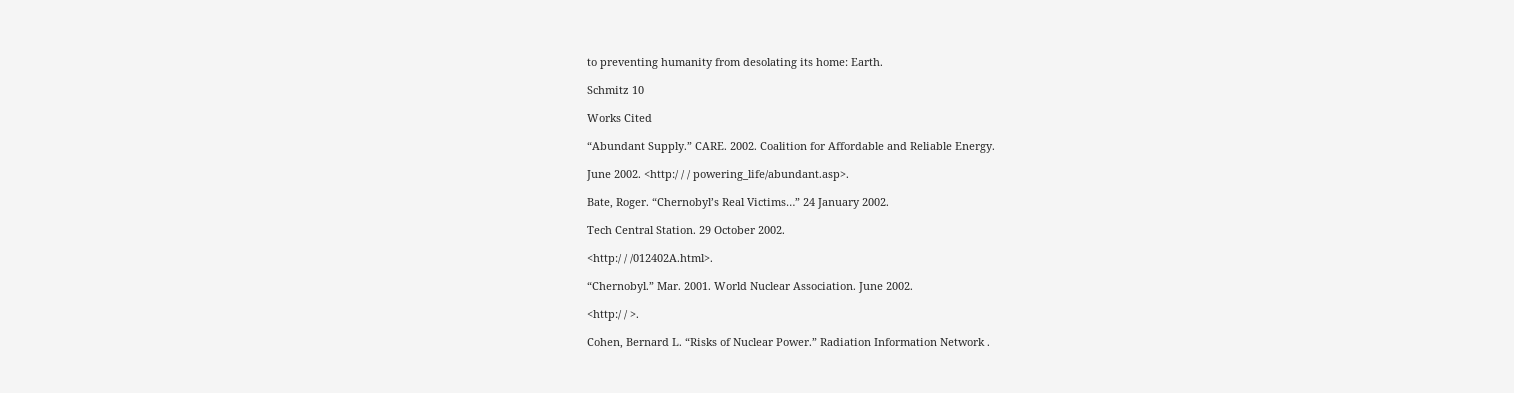to preventing humanity from desolating its home: Earth.

Schmitz 10

Works Cited

“Abundant Supply.” CARE. 2002. Coalition for Affordable and Reliable Energy.

June 2002. <http:/ / / powering_life/abundant.asp>.

Bate, Roger. “Chernobyl’s Real Victims…” 24 January 2002.

Tech Central Station. 29 October 2002.

<http:/ / /012402A.html>.

“Chernobyl.” Mar. 2001. World Nuclear Association. June 2002.

<http:/ / >.

Cohen, Bernard L. “Risks of Nuclear Power.” Radiation Information Network .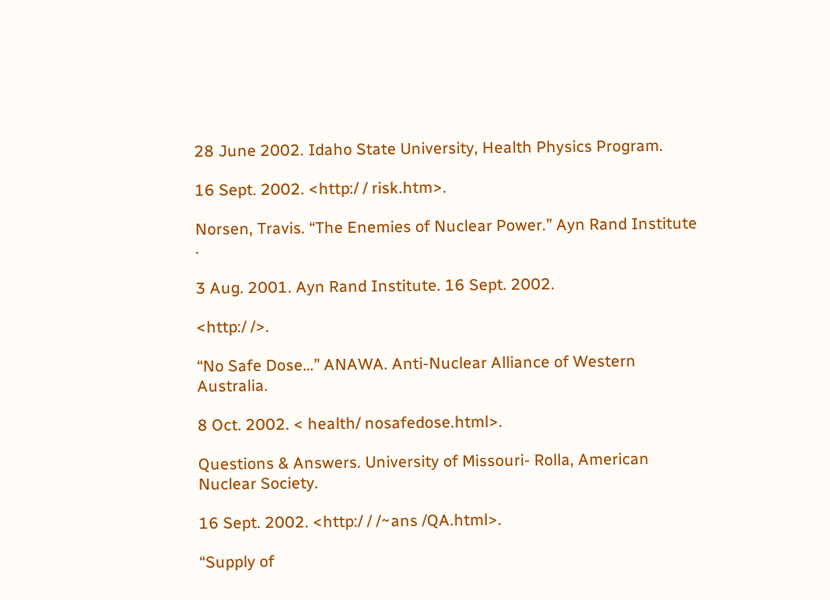28 June 2002. Idaho State University, Health Physics Program.

16 Sept. 2002. <http:/ / risk.htm>.

Norsen, Travis. “The Enemies of Nuclear Power.” Ayn Rand Institute .

3 Aug. 2001. Ayn Rand Institute. 16 Sept. 2002.

<http:/ />.

“No Safe Dose…” ANAWA. Anti-Nuclear Alliance of Western Australia.

8 Oct. 2002. < health/ nosafedose.html>.

Questions & Answers. University of Missouri- Rolla, American Nuclear Society.

16 Sept. 2002. <http:/ / /~ans /QA.html>.

“Supply of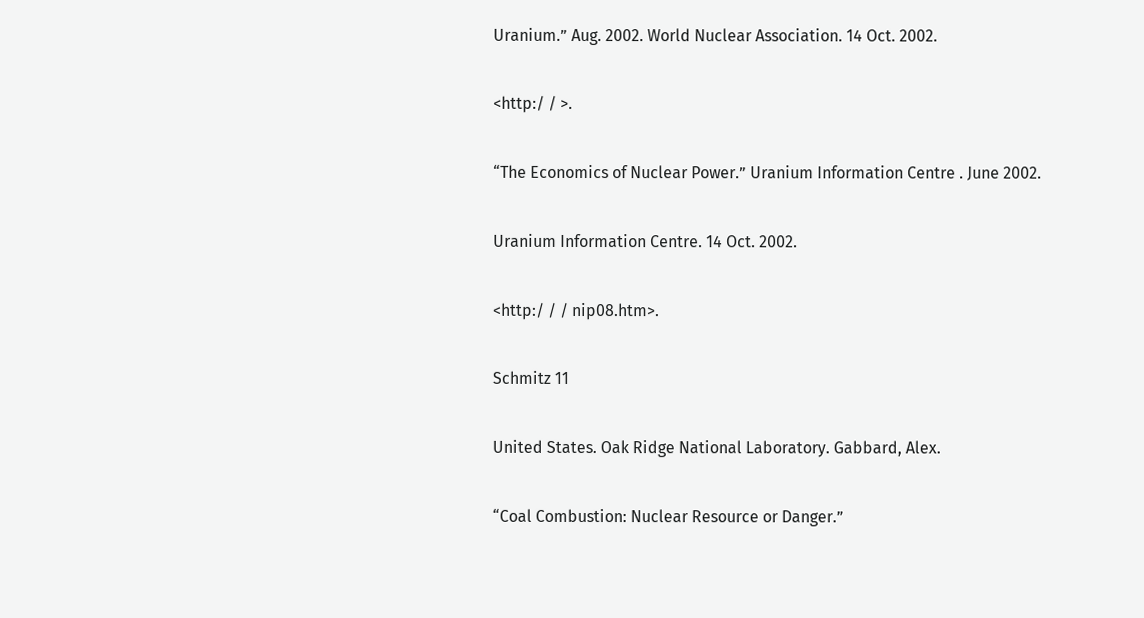Uranium.” Aug. 2002. World Nuclear Association. 14 Oct. 2002.

<http:/ / >.

“The Economics of Nuclear Power.” Uranium Information Centre . June 2002.

Uranium Information Centre. 14 Oct. 2002.

<http:/ / / nip08.htm>.

Schmitz 11

United States. Oak Ridge National Laboratory. Gabbard, Alex.

“Coal Combustion: Nuclear Resource or Danger.”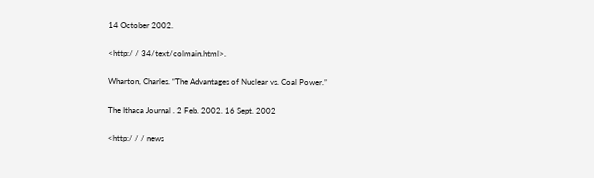14 October 2002.

<http:/ / 34/text/colmain.html>.

Wharton, Charles. “The Advantages of Nuclear vs. Coal Power.”

The Ithaca Journal . 2 Feb. 2002. 16 Sept. 2002

<http:/ / / news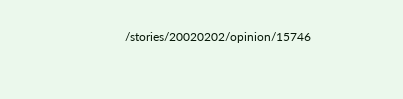/stories/20020202/opinion/15746